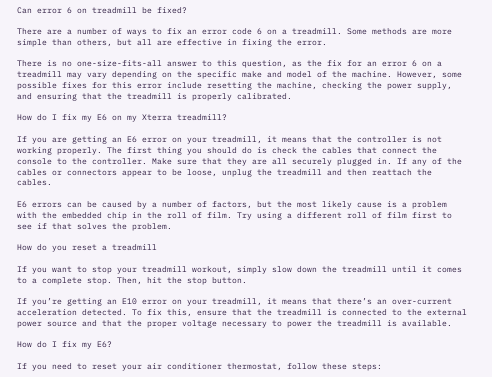Can error 6 on treadmill be fixed?

There are a number of ways to fix an error code 6 on a treadmill. Some methods are more simple than others, but all are effective in fixing the error.

There is no one-size-fits-all answer to this question, as the fix for an error 6 on a treadmill may vary depending on the specific make and model of the machine. However, some possible fixes for this error include resetting the machine, checking the power supply, and ensuring that the treadmill is properly calibrated.

How do I fix my E6 on my Xterra treadmill?

If you are getting an E6 error on your treadmill, it means that the controller is not working properly. The first thing you should do is check the cables that connect the console to the controller. Make sure that they are all securely plugged in. If any of the cables or connectors appear to be loose, unplug the treadmill and then reattach the cables.

E6 errors can be caused by a number of factors, but the most likely cause is a problem with the embedded chip in the roll of film. Try using a different roll of film first to see if that solves the problem.

How do you reset a treadmill

If you want to stop your treadmill workout, simply slow down the treadmill until it comes to a complete stop. Then, hit the stop button.

If you’re getting an E10 error on your treadmill, it means that there’s an over-current acceleration detected. To fix this, ensure that the treadmill is connected to the external power source and that the proper voltage necessary to power the treadmill is available.

How do I fix my E6?

If you need to reset your air conditioner thermostat, follow these steps: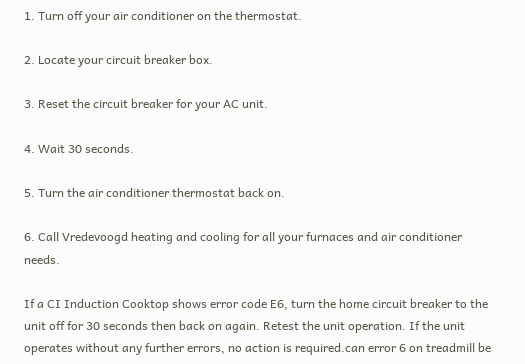1. Turn off your air conditioner on the thermostat.

2. Locate your circuit breaker box.

3. Reset the circuit breaker for your AC unit.

4. Wait 30 seconds.

5. Turn the air conditioner thermostat back on.

6. Call Vredevoogd heating and cooling for all your furnaces and air conditioner needs.

If a CI Induction Cooktop shows error code E6, turn the home circuit breaker to the unit off for 30 seconds then back on again. Retest the unit operation. If the unit operates without any further errors, no action is required.can error 6 on treadmill be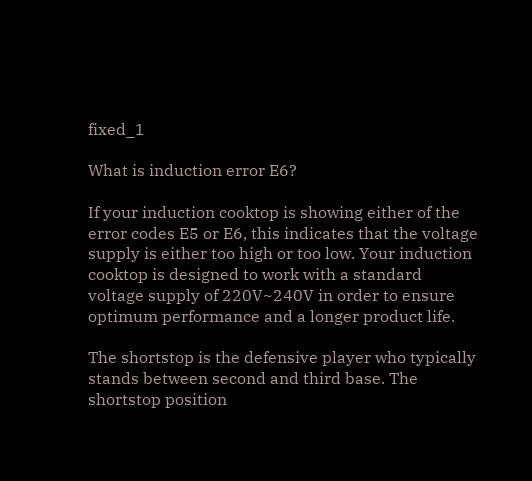fixed_1

What is induction error E6?

If your induction cooktop is showing either of the error codes E5 or E6, this indicates that the voltage supply is either too high or too low. Your induction cooktop is designed to work with a standard voltage supply of 220V~240V in order to ensure optimum performance and a longer product life.

The shortstop is the defensive player who typically stands between second and third base. The shortstop position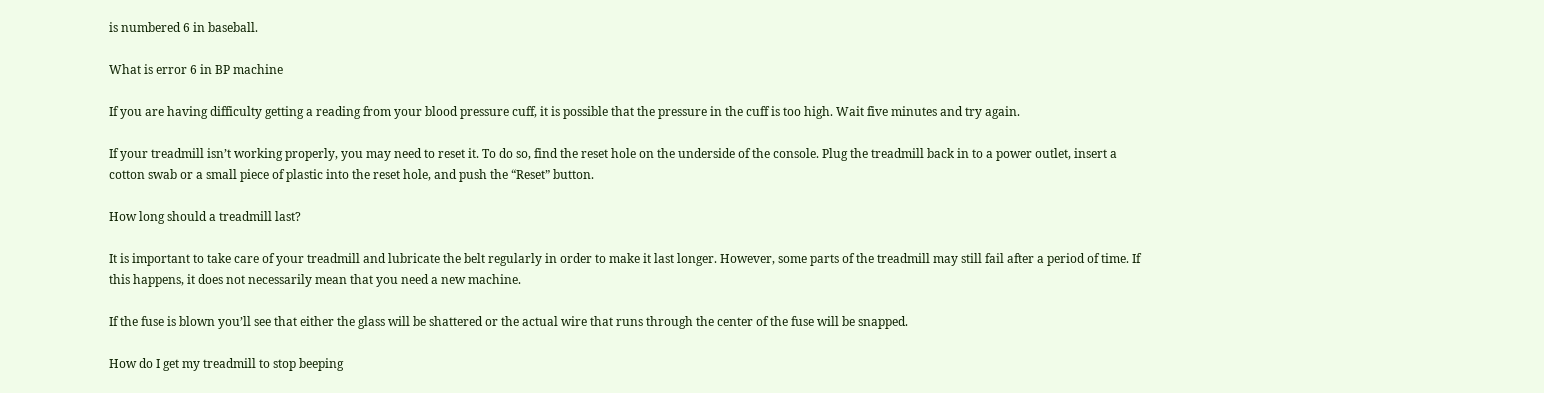is numbered 6 in baseball.

What is error 6 in BP machine

If you are having difficulty getting a reading from your blood pressure cuff, it is possible that the pressure in the cuff is too high. Wait five minutes and try again.

If your treadmill isn’t working properly, you may need to reset it. To do so, find the reset hole on the underside of the console. Plug the treadmill back in to a power outlet, insert a cotton swab or a small piece of plastic into the reset hole, and push the “Reset” button.

How long should a treadmill last?

It is important to take care of your treadmill and lubricate the belt regularly in order to make it last longer. However, some parts of the treadmill may still fail after a period of time. If this happens, it does not necessarily mean that you need a new machine.

If the fuse is blown you’ll see that either the glass will be shattered or the actual wire that runs through the center of the fuse will be snapped.

How do I get my treadmill to stop beeping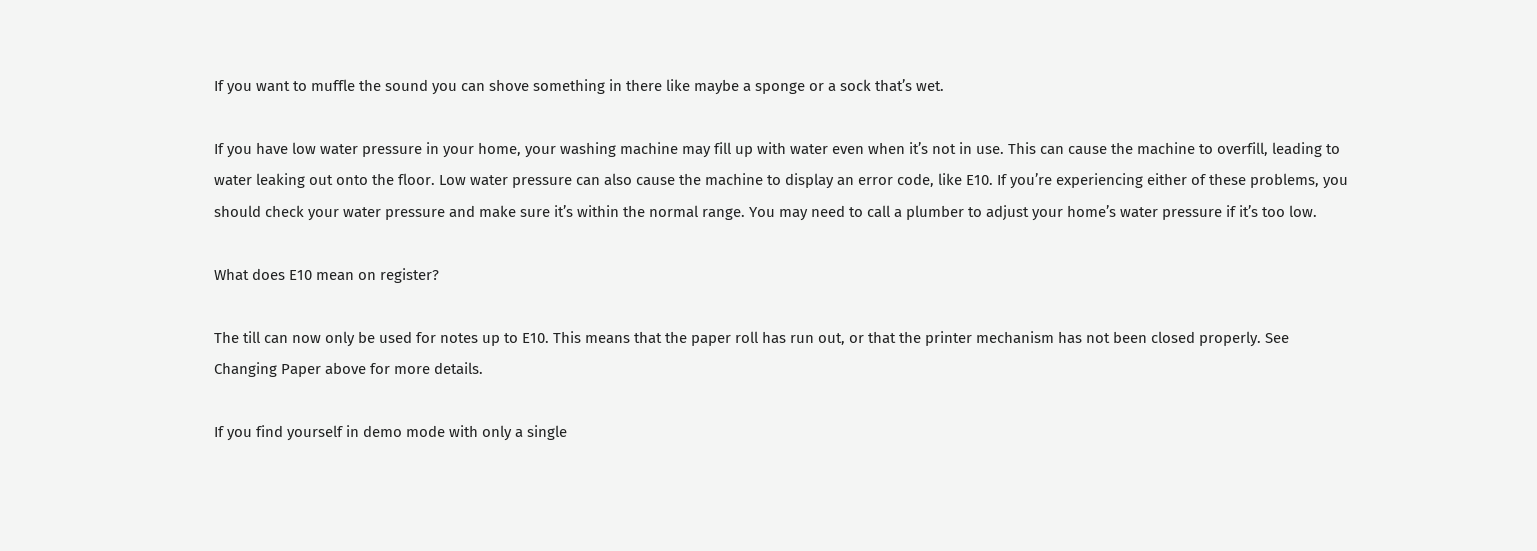If you want to muffle the sound you can shove something in there like maybe a sponge or a sock that’s wet.

If you have low water pressure in your home, your washing machine may fill up with water even when it’s not in use. This can cause the machine to overfill, leading to water leaking out onto the floor. Low water pressure can also cause the machine to display an error code, like E10. If you’re experiencing either of these problems, you should check your water pressure and make sure it’s within the normal range. You may need to call a plumber to adjust your home’s water pressure if it’s too low.

What does E10 mean on register?

The till can now only be used for notes up to E10. This means that the paper roll has run out, or that the printer mechanism has not been closed properly. See Changing Paper above for more details.

If you find yourself in demo mode with only a single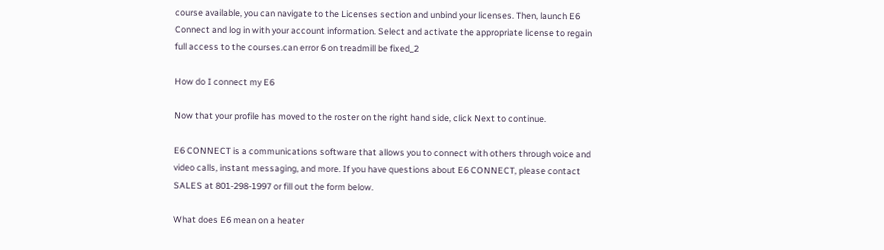course available, you can navigate to the Licenses section and unbind your licenses. Then, launch E6 Connect and log in with your account information. Select and activate the appropriate license to regain full access to the courses.can error 6 on treadmill be fixed_2

How do I connect my E6

Now that your profile has moved to the roster on the right hand side, click Next to continue.

E6 CONNECT is a communications software that allows you to connect with others through voice and video calls, instant messaging, and more. If you have questions about E6 CONNECT, please contact SALES at 801-298-1997 or fill out the form below.

What does E6 mean on a heater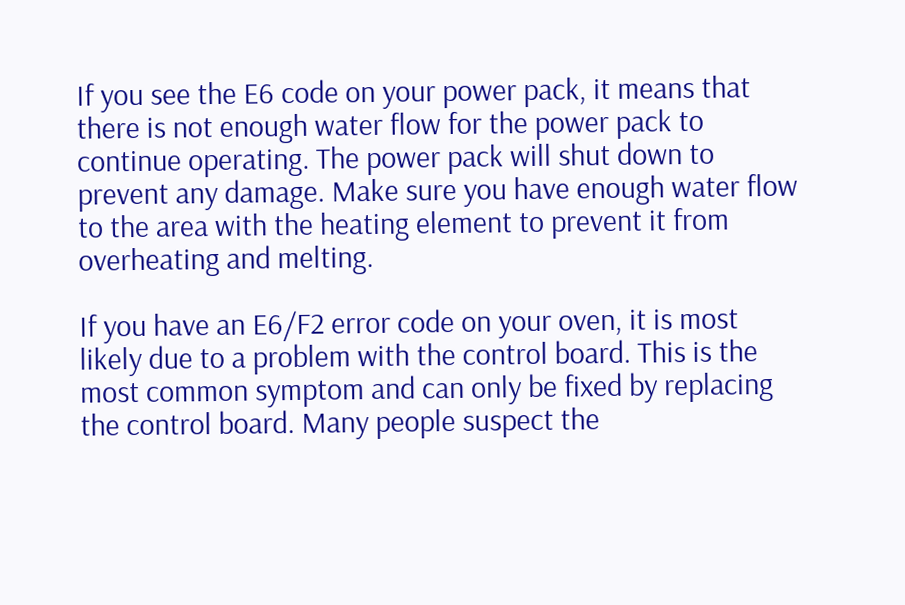If you see the E6 code on your power pack, it means that there is not enough water flow for the power pack to continue operating. The power pack will shut down to prevent any damage. Make sure you have enough water flow to the area with the heating element to prevent it from overheating and melting.

If you have an E6/F2 error code on your oven, it is most likely due to a problem with the control board. This is the most common symptom and can only be fixed by replacing the control board. Many people suspect the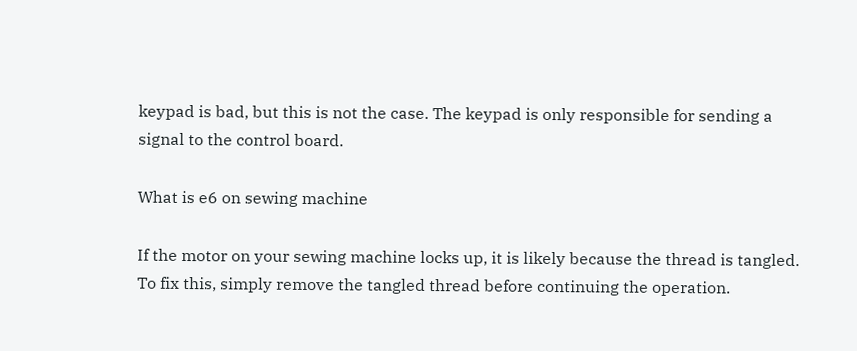keypad is bad, but this is not the case. The keypad is only responsible for sending a signal to the control board.

What is e6 on sewing machine

If the motor on your sewing machine locks up, it is likely because the thread is tangled. To fix this, simply remove the tangled thread before continuing the operation.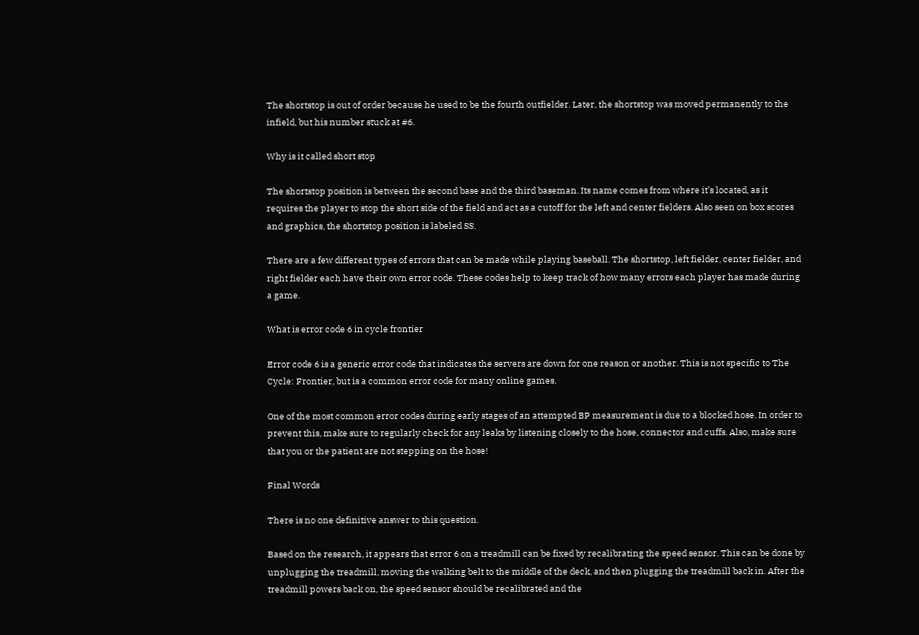The shortstop is out of order because he used to be the fourth outfielder. Later, the shortstop was moved permanently to the infield, but his number stuck at #6.

Why is it called short stop

The shortstop position is between the second base and the third baseman. Its name comes from where it’s located, as it requires the player to stop the short side of the field and act as a cutoff for the left and center fielders. Also seen on box scores and graphics, the shortstop position is labeled SS.

There are a few different types of errors that can be made while playing baseball. The shortstop, left fielder, center fielder, and right fielder each have their own error code. These codes help to keep track of how many errors each player has made during a game.

What is error code 6 in cycle frontier

Error code 6 is a generic error code that indicates the servers are down for one reason or another. This is not specific to The Cycle: Frontier, but is a common error code for many online games.

One of the most common error codes during early stages of an attempted BP measurement is due to a blocked hose. In order to prevent this, make sure to regularly check for any leaks by listening closely to the hose, connector and cuffs. Also, make sure that you or the patient are not stepping on the hose!

Final Words

There is no one definitive answer to this question.

Based on the research, it appears that error 6 on a treadmill can be fixed by recalibrating the speed sensor. This can be done by unplugging the treadmill, moving the walking belt to the middle of the deck, and then plugging the treadmill back in. After the treadmill powers back on, the speed sensor should be recalibrated and the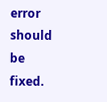error should be fixed.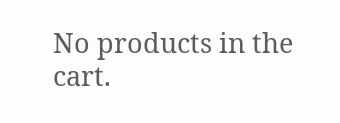No products in the cart.